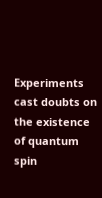Experiments cast doubts on the existence of quantum spin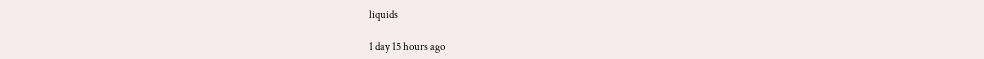liquids

1 day 15 hours ago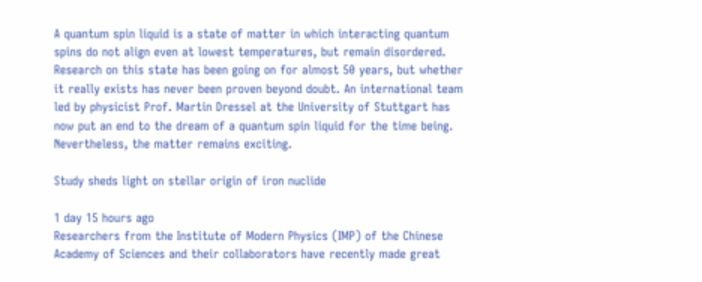A quantum spin liquid is a state of matter in which interacting quantum spins do not align even at lowest temperatures, but remain disordered. Research on this state has been going on for almost 50 years, but whether it really exists has never been proven beyond doubt. An international team led by physicist Prof. Martin Dressel at the University of Stuttgart has now put an end to the dream of a quantum spin liquid for the time being. Nevertheless, the matter remains exciting.

Study sheds light on stellar origin of iron nuclide

1 day 15 hours ago
Researchers from the Institute of Modern Physics (IMP) of the Chinese Academy of Sciences and their collaborators have recently made great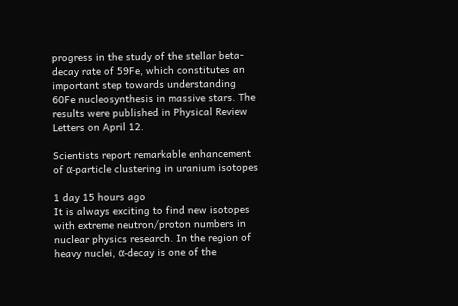progress in the study of the stellar beta-decay rate of 59Fe, which constitutes an important step towards understanding 60Fe nucleosynthesis in massive stars. The results were published in Physical Review Letters on April 12.

Scientists report remarkable enhancement of α-particle clustering in uranium isotopes

1 day 15 hours ago
It is always exciting to find new isotopes with extreme neutron/proton numbers in nuclear physics research. In the region of heavy nuclei, α-decay is one of the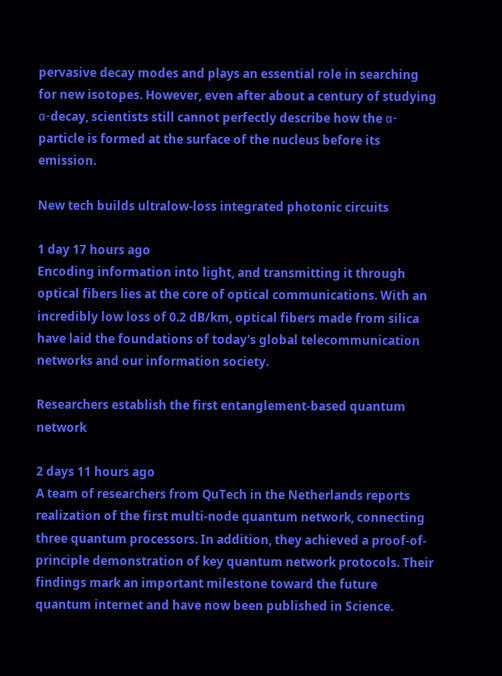pervasive decay modes and plays an essential role in searching for new isotopes. However, even after about a century of studying α-decay, scientists still cannot perfectly describe how the α-particle is formed at the surface of the nucleus before its emission.

New tech builds ultralow-loss integrated photonic circuits

1 day 17 hours ago
Encoding information into light, and transmitting it through optical fibers lies at the core of optical communications. With an incredibly low loss of 0.2 dB/km, optical fibers made from silica have laid the foundations of today's global telecommunication networks and our information society.

Researchers establish the first entanglement-based quantum network

2 days 11 hours ago
A team of researchers from QuTech in the Netherlands reports realization of the first multi-node quantum network, connecting three quantum processors. In addition, they achieved a proof-of-principle demonstration of key quantum network protocols. Their findings mark an important milestone toward the future quantum internet and have now been published in Science.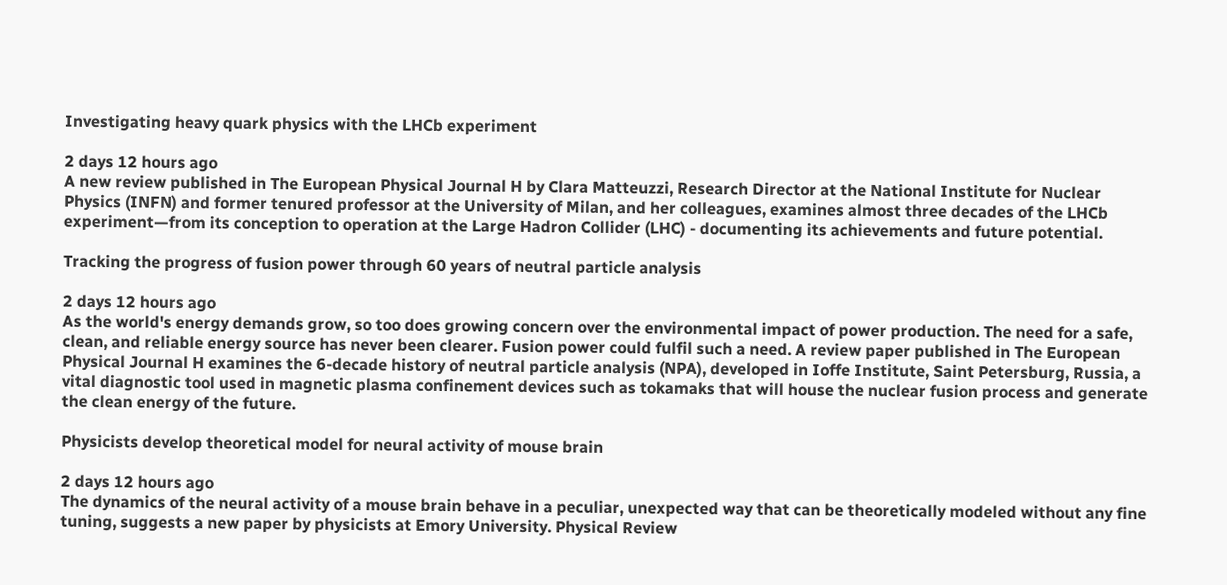Investigating heavy quark physics with the LHCb experiment

2 days 12 hours ago
A new review published in The European Physical Journal H by Clara Matteuzzi, Research Director at the National Institute for Nuclear Physics (INFN) and former tenured professor at the University of Milan, and her colleagues, examines almost three decades of the LHCb experiment—from its conception to operation at the Large Hadron Collider (LHC) - documenting its achievements and future potential.

Tracking the progress of fusion power through 60 years of neutral particle analysis

2 days 12 hours ago
As the world's energy demands grow, so too does growing concern over the environmental impact of power production. The need for a safe, clean, and reliable energy source has never been clearer. Fusion power could fulfil such a need. A review paper published in The European Physical Journal H examines the 6-decade history of neutral particle analysis (NPA), developed in Ioffe Institute, Saint Petersburg, Russia, a vital diagnostic tool used in magnetic plasma confinement devices such as tokamaks that will house the nuclear fusion process and generate the clean energy of the future.

Physicists develop theoretical model for neural activity of mouse brain

2 days 12 hours ago
The dynamics of the neural activity of a mouse brain behave in a peculiar, unexpected way that can be theoretically modeled without any fine tuning, suggests a new paper by physicists at Emory University. Physical Review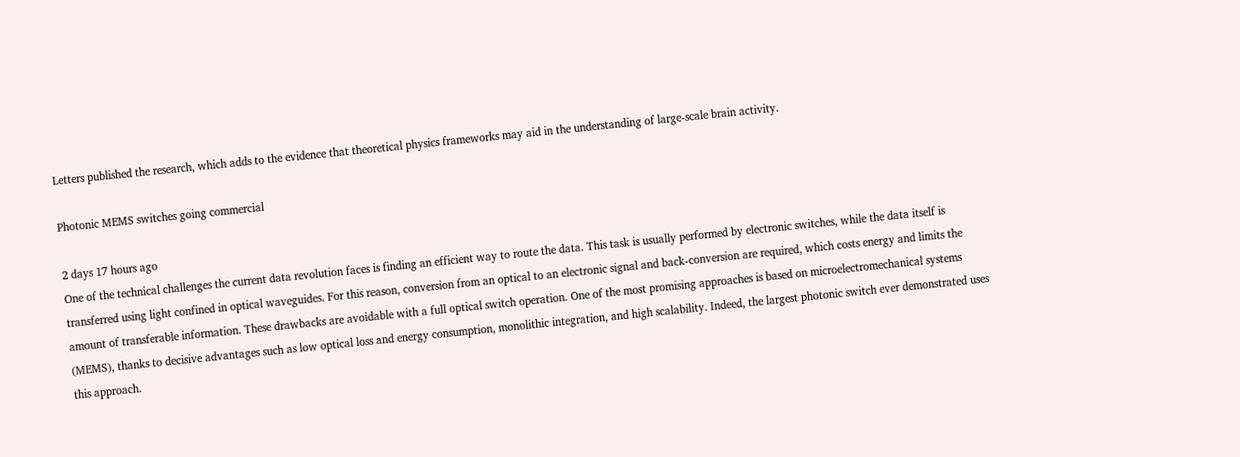Letters published the research, which adds to the evidence that theoretical physics frameworks may aid in the understanding of large-scale brain activity.

Photonic MEMS switches going commercial

2 days 17 hours ago
One of the technical challenges the current data revolution faces is finding an efficient way to route the data. This task is usually performed by electronic switches, while the data itself is transferred using light confined in optical waveguides. For this reason, conversion from an optical to an electronic signal and back-conversion are required, which costs energy and limits the amount of transferable information. These drawbacks are avoidable with a full optical switch operation. One of the most promising approaches is based on microelectromechanical systems (MEMS), thanks to decisive advantages such as low optical loss and energy consumption, monolithic integration, and high scalability. Indeed, the largest photonic switch ever demonstrated uses this approach.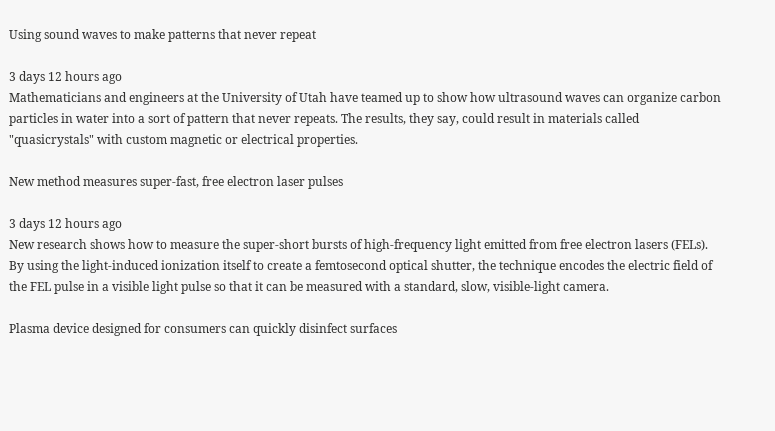Using sound waves to make patterns that never repeat

3 days 12 hours ago
Mathematicians and engineers at the University of Utah have teamed up to show how ultrasound waves can organize carbon particles in water into a sort of pattern that never repeats. The results, they say, could result in materials called "quasicrystals" with custom magnetic or electrical properties.

New method measures super-fast, free electron laser pulses

3 days 12 hours ago
New research shows how to measure the super-short bursts of high-frequency light emitted from free electron lasers (FELs). By using the light-induced ionization itself to create a femtosecond optical shutter, the technique encodes the electric field of the FEL pulse in a visible light pulse so that it can be measured with a standard, slow, visible-light camera.

Plasma device designed for consumers can quickly disinfect surfaces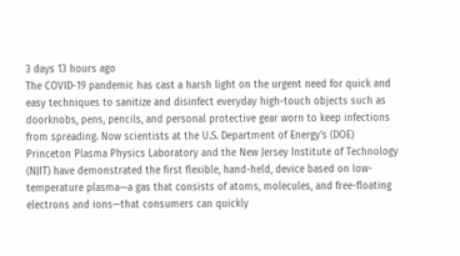3 days 13 hours ago
The COVID-19 pandemic has cast a harsh light on the urgent need for quick and easy techniques to sanitize and disinfect everyday high-touch objects such as doorknobs, pens, pencils, and personal protective gear worn to keep infections from spreading. Now scientists at the U.S. Department of Energy's (DOE) Princeton Plasma Physics Laboratory and the New Jersey Institute of Technology (NJIT) have demonstrated the first flexible, hand-held, device based on low-temperature plasma—a gas that consists of atoms, molecules, and free-floating electrons and ions—that consumers can quickly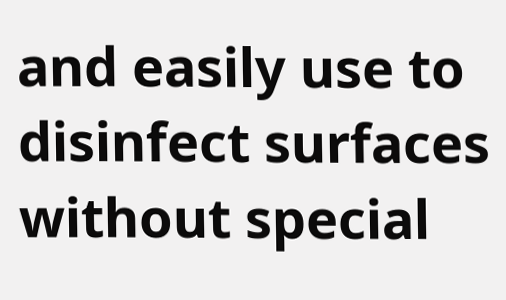and easily use to disinfect surfaces without special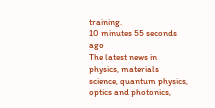training.
10 minutes 55 seconds ago
The latest news in physics, materials science, quantum physics, optics and photonics,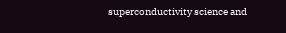superconductivity science and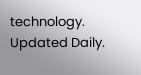technology. Updated Daily.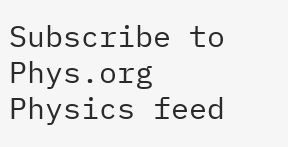Subscribe to Phys.org Physics feed